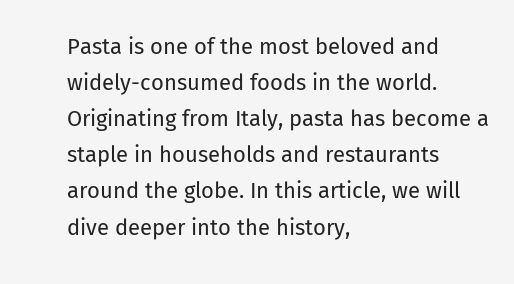Pasta is one of the most beloved and widely-consumed foods in the world. Originating from Italy, pasta has become a staple in households and restaurants around the globe. In this article, we will dive deeper into the history,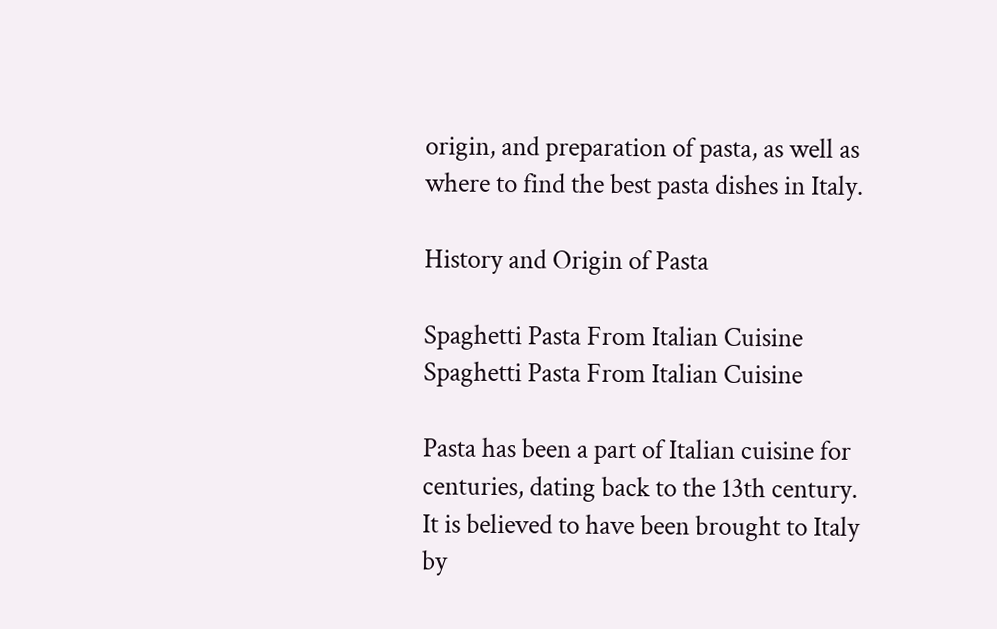origin, and preparation of pasta, as well as where to find the best pasta dishes in Italy.

History and Origin of Pasta

Spaghetti Pasta From Italian Cuisine
Spaghetti Pasta From Italian Cuisine

Pasta has been a part of Italian cuisine for centuries, dating back to the 13th century. It is believed to have been brought to Italy by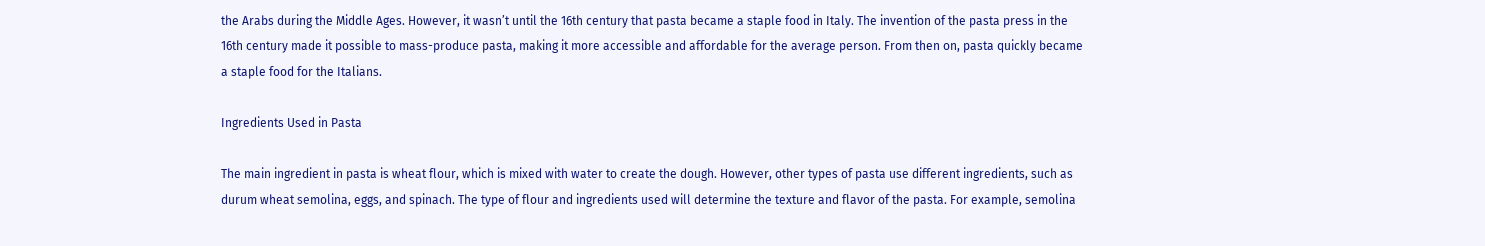the Arabs during the Middle Ages. However, it wasn’t until the 16th century that pasta became a staple food in Italy. The invention of the pasta press in the 16th century made it possible to mass-produce pasta, making it more accessible and affordable for the average person. From then on, pasta quickly became a staple food for the Italians.

Ingredients Used in Pasta

The main ingredient in pasta is wheat flour, which is mixed with water to create the dough. However, other types of pasta use different ingredients, such as durum wheat semolina, eggs, and spinach. The type of flour and ingredients used will determine the texture and flavor of the pasta. For example, semolina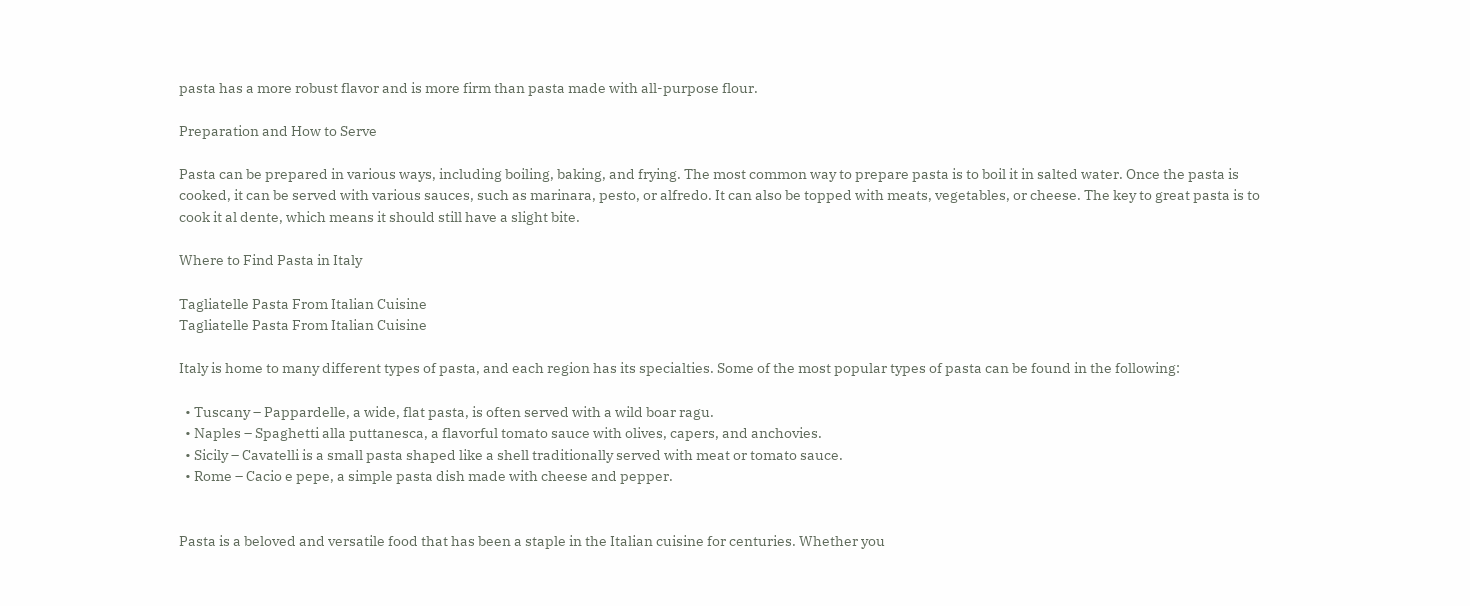pasta has a more robust flavor and is more firm than pasta made with all-purpose flour.

Preparation and How to Serve

Pasta can be prepared in various ways, including boiling, baking, and frying. The most common way to prepare pasta is to boil it in salted water. Once the pasta is cooked, it can be served with various sauces, such as marinara, pesto, or alfredo. It can also be topped with meats, vegetables, or cheese. The key to great pasta is to cook it al dente, which means it should still have a slight bite.

Where to Find Pasta in Italy

Tagliatelle Pasta From Italian Cuisine
Tagliatelle Pasta From Italian Cuisine

Italy is home to many different types of pasta, and each region has its specialties. Some of the most popular types of pasta can be found in the following:

  • Tuscany – Pappardelle, a wide, flat pasta, is often served with a wild boar ragu.
  • Naples – Spaghetti alla puttanesca, a flavorful tomato sauce with olives, capers, and anchovies.
  • Sicily – Cavatelli is a small pasta shaped like a shell traditionally served with meat or tomato sauce.
  • Rome – Cacio e pepe, a simple pasta dish made with cheese and pepper.


Pasta is a beloved and versatile food that has been a staple in the Italian cuisine for centuries. Whether you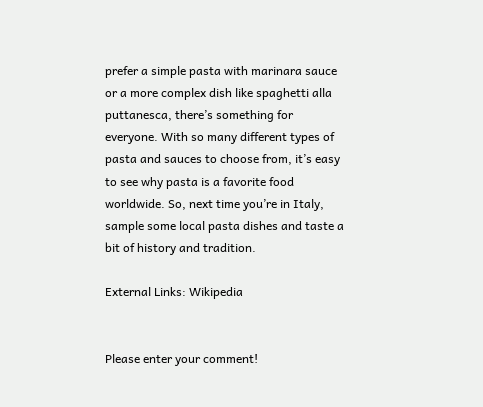prefer a simple pasta with marinara sauce or a more complex dish like spaghetti alla puttanesca, there’s something for everyone. With so many different types of pasta and sauces to choose from, it’s easy to see why pasta is a favorite food worldwide. So, next time you’re in Italy, sample some local pasta dishes and taste a bit of history and tradition.

External Links: Wikipedia


Please enter your comment!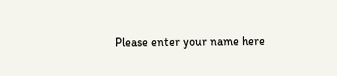Please enter your name here